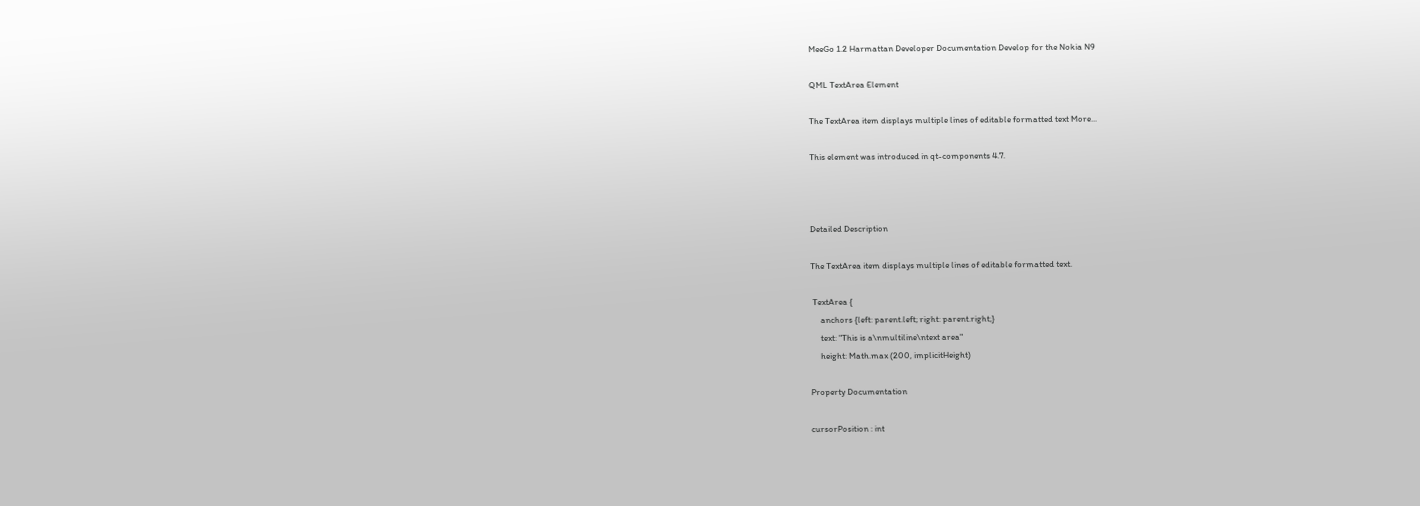MeeGo 1.2 Harmattan Developer Documentation Develop for the Nokia N9

QML TextArea Element

The TextArea item displays multiple lines of editable formatted text More...

This element was introduced in qt-components 4.7.



Detailed Description

The TextArea item displays multiple lines of editable formatted text.

 TextArea {
     anchors {left: parent.left; right: parent.right;}
     text: "This is a\nmultiline\ntext area"
     height: Math.max (200, implicitHeight)

Property Documentation

cursorPosition : int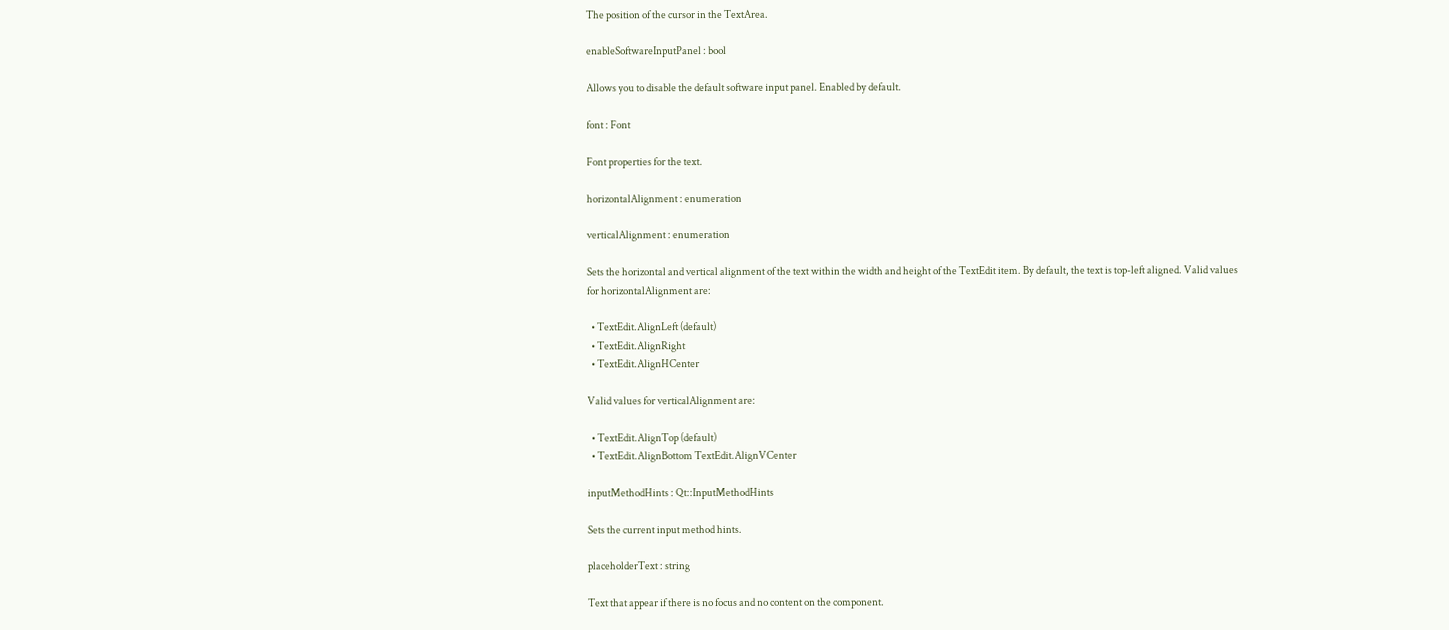The position of the cursor in the TextArea.

enableSoftwareInputPanel : bool

Allows you to disable the default software input panel. Enabled by default.

font : Font

Font properties for the text.

horizontalAlignment : enumeration

verticalAlignment : enumeration

Sets the horizontal and vertical alignment of the text within the width and height of the TextEdit item. By default, the text is top-left aligned. Valid values for horizontalAlignment are:

  • TextEdit.AlignLeft (default)
  • TextEdit.AlignRight
  • TextEdit.AlignHCenter

Valid values for verticalAlignment are:

  • TextEdit.AlignTop (default)
  • TextEdit.AlignBottom TextEdit.AlignVCenter

inputMethodHints : Qt::InputMethodHints

Sets the current input method hints.

placeholderText : string

Text that appear if there is no focus and no content on the component.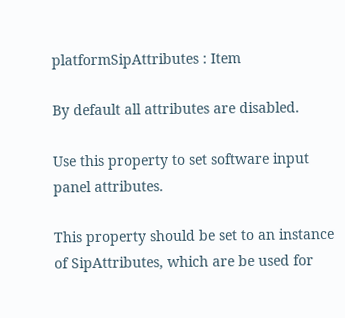platformSipAttributes : Item

By default all attributes are disabled.

Use this property to set software input panel attributes.

This property should be set to an instance of SipAttributes, which are be used for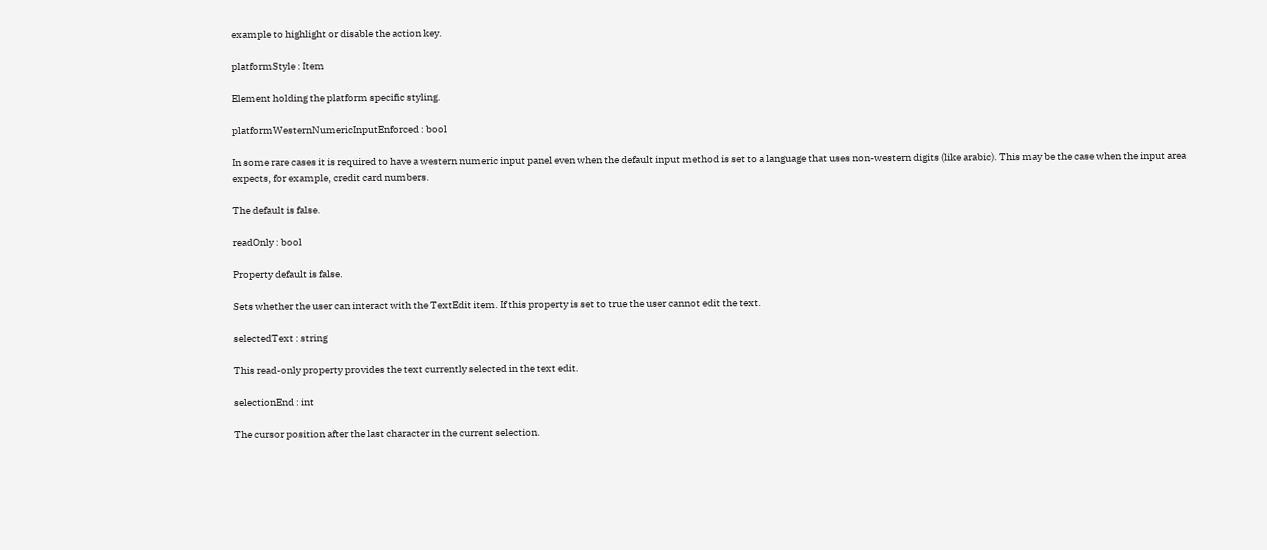example to highlight or disable the action key.

platformStyle : Item

Element holding the platform specific styling.

platformWesternNumericInputEnforced : bool

In some rare cases it is required to have a western numeric input panel even when the default input method is set to a language that uses non-western digits (like arabic). This may be the case when the input area expects, for example, credit card numbers.

The default is false.

readOnly : bool

Property default is false.

Sets whether the user can interact with the TextEdit item. If this property is set to true the user cannot edit the text.

selectedText : string

This read-only property provides the text currently selected in the text edit.

selectionEnd : int

The cursor position after the last character in the current selection.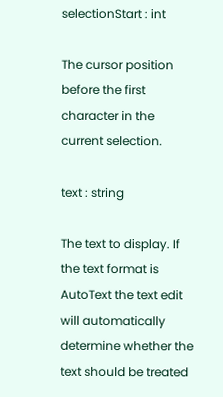selectionStart : int

The cursor position before the first character in the current selection.

text : string

The text to display. If the text format is AutoText the text edit will automatically determine whether the text should be treated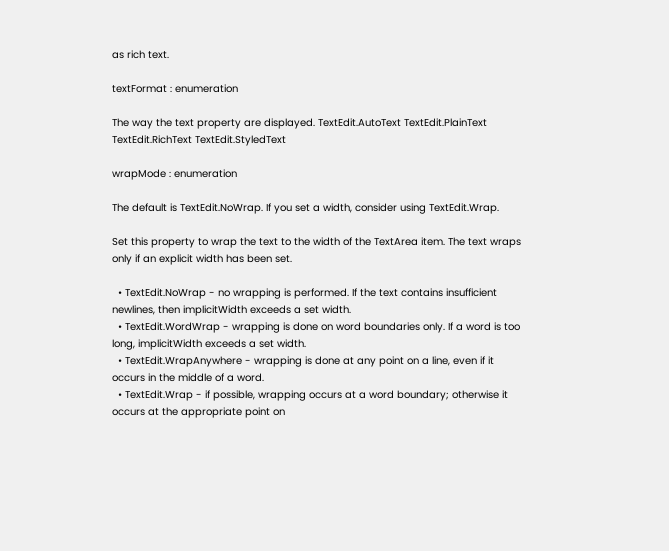as rich text.

textFormat : enumeration

The way the text property are displayed. TextEdit.AutoText TextEdit.PlainText TextEdit.RichText TextEdit.StyledText

wrapMode : enumeration

The default is TextEdit.NoWrap. If you set a width, consider using TextEdit.Wrap.

Set this property to wrap the text to the width of the TextArea item. The text wraps only if an explicit width has been set.

  • TextEdit.NoWrap - no wrapping is performed. If the text contains insufficient newlines, then implicitWidth exceeds a set width.
  • TextEdit.WordWrap - wrapping is done on word boundaries only. If a word is too long, implicitWidth exceeds a set width.
  • TextEdit.WrapAnywhere - wrapping is done at any point on a line, even if it occurs in the middle of a word.
  • TextEdit.Wrap - if possible, wrapping occurs at a word boundary; otherwise it occurs at the appropriate point on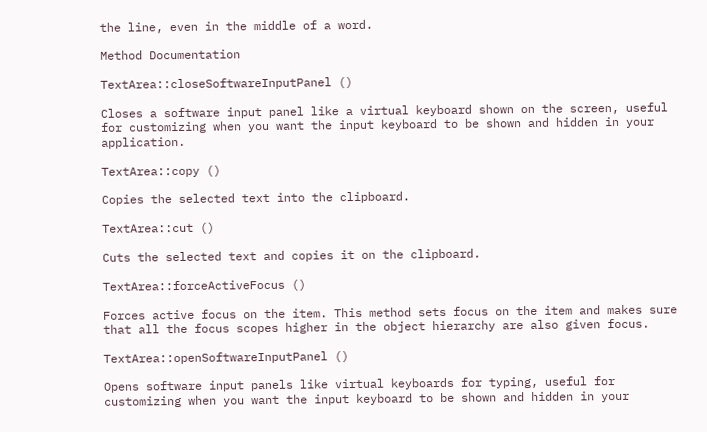the line, even in the middle of a word.

Method Documentation

TextArea::closeSoftwareInputPanel ()

Closes a software input panel like a virtual keyboard shown on the screen, useful for customizing when you want the input keyboard to be shown and hidden in your application.

TextArea::copy ()

Copies the selected text into the clipboard.

TextArea::cut ()

Cuts the selected text and copies it on the clipboard.

TextArea::forceActiveFocus ()

Forces active focus on the item. This method sets focus on the item and makes sure that all the focus scopes higher in the object hierarchy are also given focus.

TextArea::openSoftwareInputPanel ()

Opens software input panels like virtual keyboards for typing, useful for customizing when you want the input keyboard to be shown and hidden in your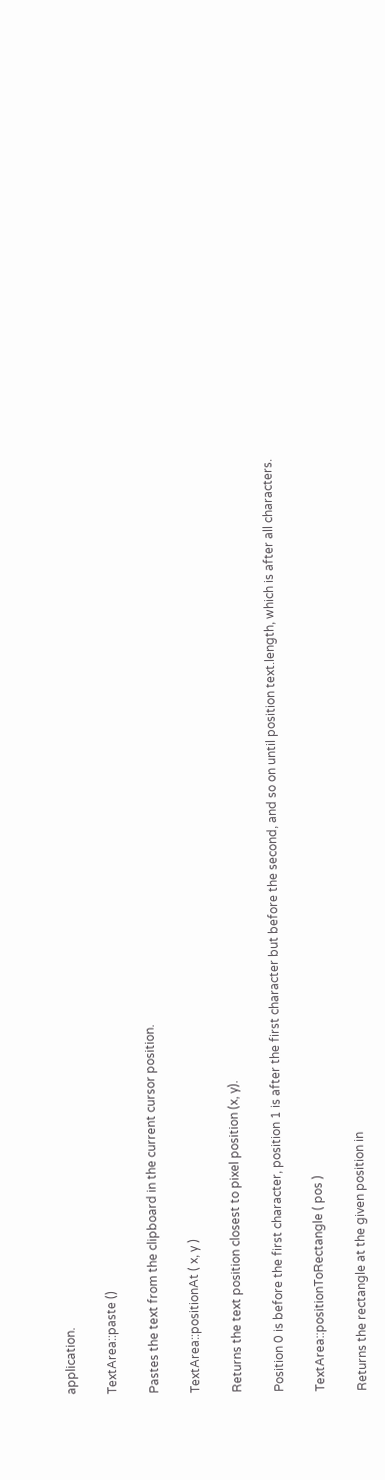application.

TextArea::paste ()

Pastes the text from the clipboard in the current cursor position.

TextArea::positionAt ( x, y )

Returns the text position closest to pixel position (x, y).

Position 0 is before the first character, position 1 is after the first character but before the second, and so on until position text.length, which is after all characters.

TextArea::positionToRectangle ( pos )

Returns the rectangle at the given position in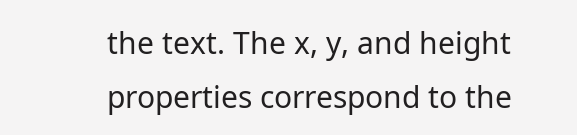the text. The x, y, and height properties correspond to the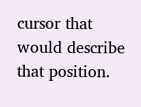cursor that would describe that position.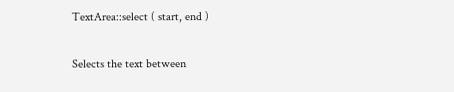TextArea::select ( start, end )

Selects the text between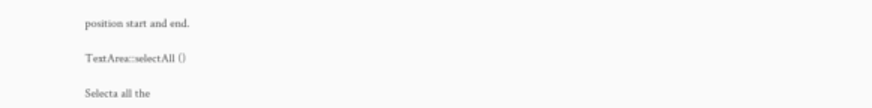position start and end.

TextArea::selectAll ()

Selecta all the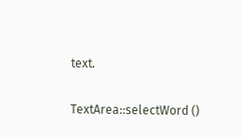text.

TextArea::selectWord ()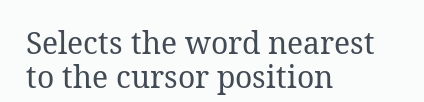Selects the word nearest to the cursor position